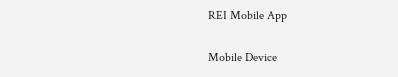REI Mobile App

Mobile Device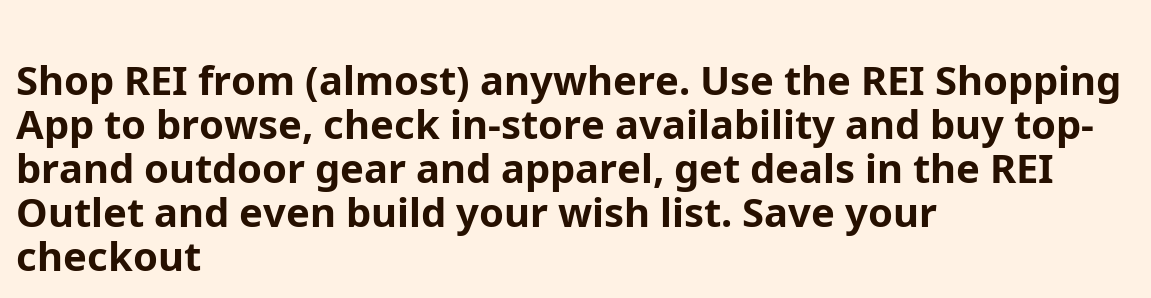Shop REI from (almost) anywhere. Use the REI Shopping App to browse, check in-store availability and buy top-brand outdoor gear and apparel, get deals in the REI Outlet and even build your wish list. Save your checkout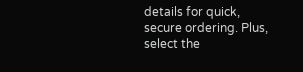details for quick, secure ordering. Plus, select the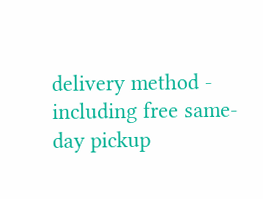delivery method - including free same-day pickup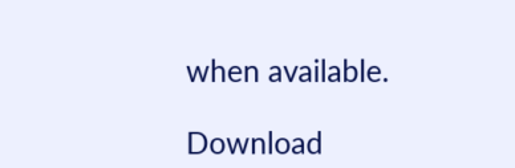when available.

Download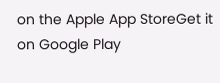on the Apple App StoreGet it on Google Play